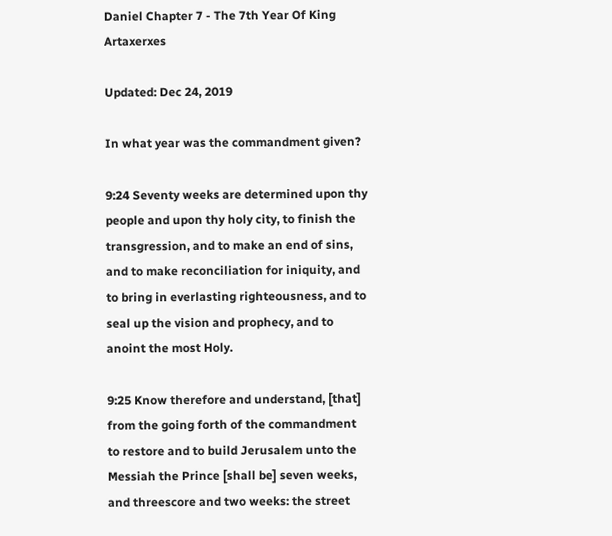Daniel Chapter 7 - The 7th Year Of King Artaxerxes

Updated: Dec 24, 2019

In what year was the commandment given?

9:24 Seventy weeks are determined upon thy people and upon thy holy city, to finish the transgression, and to make an end of sins, and to make reconciliation for iniquity, and to bring in everlasting righteousness, and to seal up the vision and prophecy, and to anoint the most Holy.

9:25 Know therefore and understand, [that] from the going forth of the commandment to restore and to build Jerusalem unto the Messiah the Prince [shall be] seven weeks, and threescore and two weeks: the street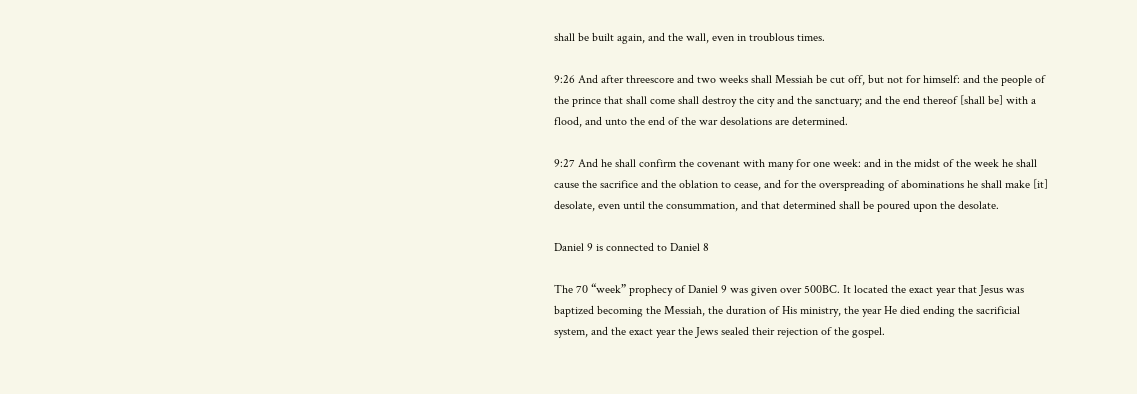shall be built again, and the wall, even in troublous times.

9:26 And after threescore and two weeks shall Messiah be cut off, but not for himself: and the people of the prince that shall come shall destroy the city and the sanctuary; and the end thereof [shall be] with a flood, and unto the end of the war desolations are determined.

9:27 And he shall confirm the covenant with many for one week: and in the midst of the week he shall cause the sacrifice and the oblation to cease, and for the overspreading of abominations he shall make [it] desolate, even until the consummation, and that determined shall be poured upon the desolate.

Daniel 9 is connected to Daniel 8

The 70 “week” prophecy of Daniel 9 was given over 500BC. It located the exact year that Jesus was baptized becoming the Messiah, the duration of His ministry, the year He died ending the sacrificial system, and the exact year the Jews sealed their rejection of the gospel.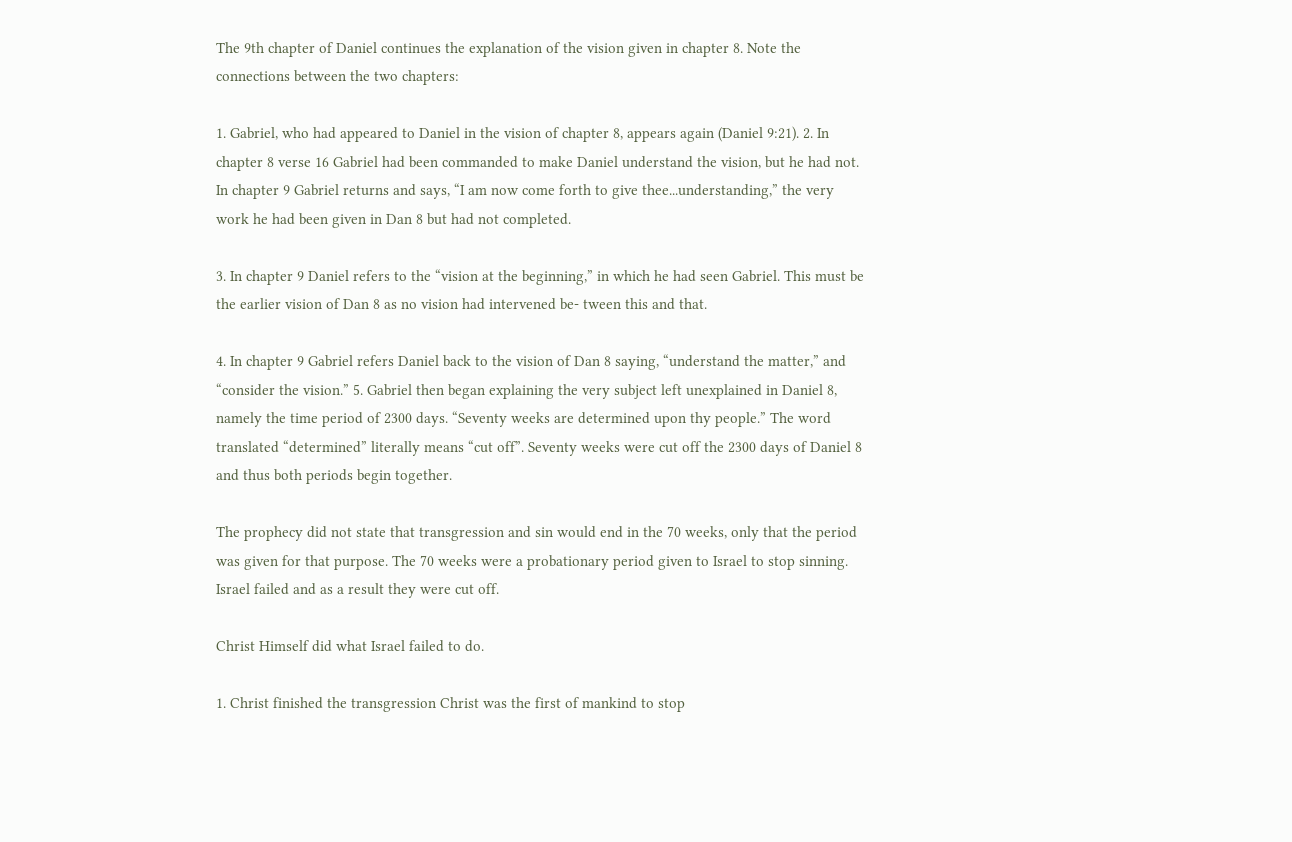The 9th chapter of Daniel continues the explanation of the vision given in chapter 8. Note the connections between the two chapters:

1. Gabriel, who had appeared to Daniel in the vision of chapter 8, appears again (Daniel 9:21). 2. In chapter 8 verse 16 Gabriel had been commanded to make Daniel understand the vision, but he had not. In chapter 9 Gabriel returns and says, “I am now come forth to give thee...understanding,” the very work he had been given in Dan 8 but had not completed.

3. In chapter 9 Daniel refers to the “vision at the beginning,” in which he had seen Gabriel. This must be the earlier vision of Dan 8 as no vision had intervened be- tween this and that.

4. In chapter 9 Gabriel refers Daniel back to the vision of Dan 8 saying, “understand the matter,” and “consider the vision.” 5. Gabriel then began explaining the very subject left unexplained in Daniel 8, namely the time period of 2300 days. “Seventy weeks are determined upon thy people.” The word translated “determined” literally means “cut off”. Seventy weeks were cut off the 2300 days of Daniel 8 and thus both periods begin together.

The prophecy did not state that transgression and sin would end in the 70 weeks, only that the period was given for that purpose. The 70 weeks were a probationary period given to Israel to stop sinning. Israel failed and as a result they were cut off.

Christ Himself did what Israel failed to do.

1. Christ finished the transgression Christ was the first of mankind to stop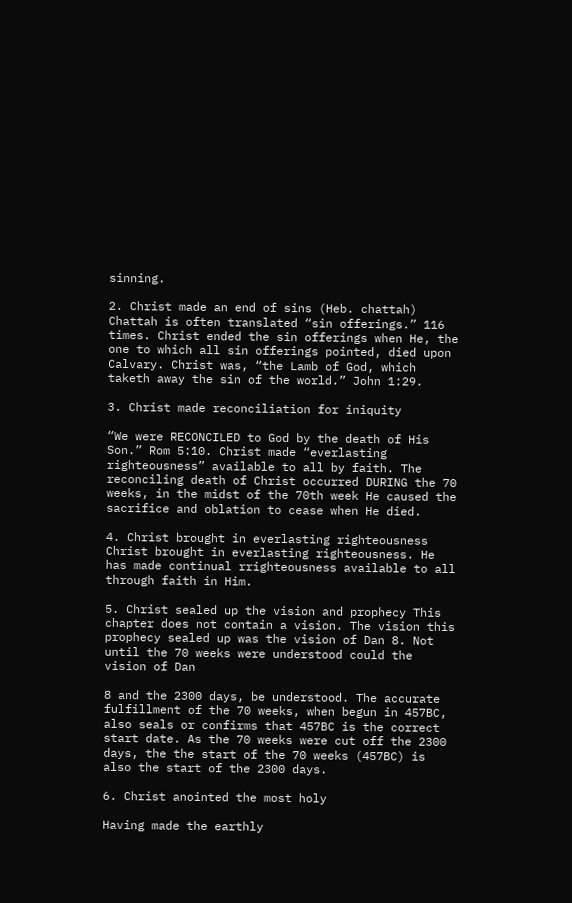sinning.

2. Christ made an end of sins (Heb. chattah) Chattah is often translated “sin offerings.” 116 times. Christ ended the sin offerings when He, the one to which all sin offerings pointed, died upon Calvary. Christ was, “the Lamb of God, which taketh away the sin of the world.” John 1:29.

3. Christ made reconciliation for iniquity

“We were RECONCILED to God by the death of His Son.” Rom 5:10. Christ made “everlasting righteousness” available to all by faith. The reconciling death of Christ occurred DURING the 70 weeks, in the midst of the 70th week He caused the sacrifice and oblation to cease when He died.

4. Christ brought in everlasting righteousness Christ brought in everlasting righteousness. He has made continual rrighteousness available to all through faith in Him.

5. Christ sealed up the vision and prophecy This chapter does not contain a vision. The vision this prophecy sealed up was the vision of Dan 8. Not until the 70 weeks were understood could the vision of Dan

8 and the 2300 days, be understood. The accurate fulfillment of the 70 weeks, when begun in 457BC, also seals or confirms that 457BC is the correct start date. As the 70 weeks were cut off the 2300 days, the the start of the 70 weeks (457BC) is also the start of the 2300 days.

6. Christ anointed the most holy

Having made the earthly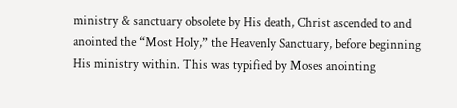ministry & sanctuary obsolete by His death, Christ ascended to and anointed the “Most Holy,” the Heavenly Sanctuary, before beginning His ministry within. This was typified by Moses anointing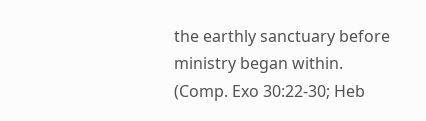the earthly sanctuary before ministry began within. (Comp. Exo 30:22-30; Heb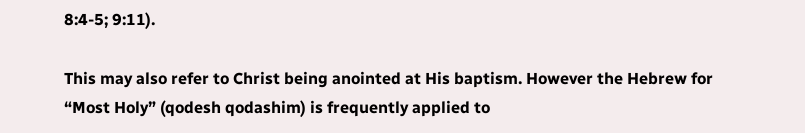8:4-5; 9:11).

This may also refer to Christ being anointed at His baptism. However the Hebrew for “Most Holy” (qodesh qodashim) is frequently applied to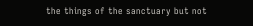the things of the sanctuary but not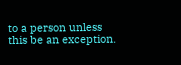to a person unless this be an exception.